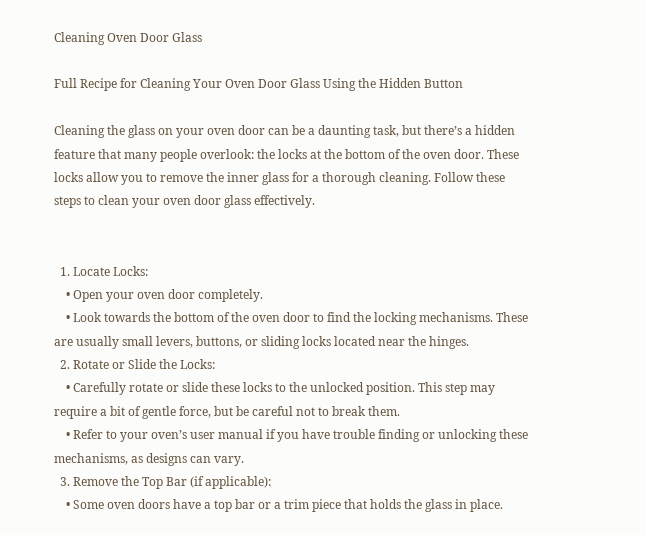Cleaning Oven Door Glass

Full Recipe for Cleaning Your Oven Door Glass Using the Hidden Button

Cleaning the glass on your oven door can be a daunting task, but there’s a hidden feature that many people overlook: the locks at the bottom of the oven door. These locks allow you to remove the inner glass for a thorough cleaning. Follow these steps to clean your oven door glass effectively.


  1. Locate Locks:
    • Open your oven door completely.
    • Look towards the bottom of the oven door to find the locking mechanisms. These are usually small levers, buttons, or sliding locks located near the hinges.
  2. Rotate or Slide the Locks:
    • Carefully rotate or slide these locks to the unlocked position. This step may require a bit of gentle force, but be careful not to break them.
    • Refer to your oven’s user manual if you have trouble finding or unlocking these mechanisms, as designs can vary.
  3. Remove the Top Bar (if applicable):
    • Some oven doors have a top bar or a trim piece that holds the glass in place.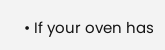• If your oven has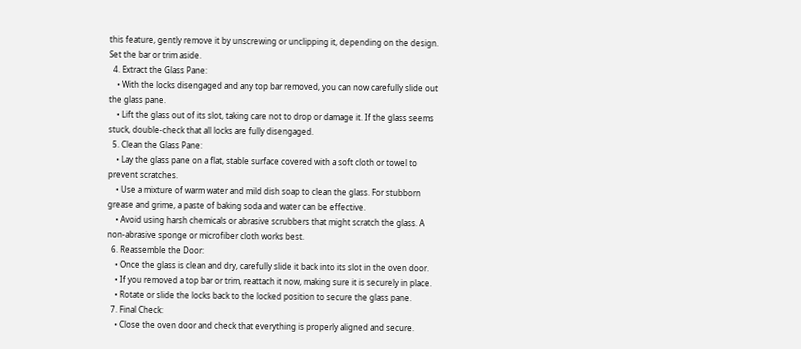this feature, gently remove it by unscrewing or unclipping it, depending on the design. Set the bar or trim aside.
  4. Extract the Glass Pane:
    • With the locks disengaged and any top bar removed, you can now carefully slide out the glass pane.
    • Lift the glass out of its slot, taking care not to drop or damage it. If the glass seems stuck, double-check that all locks are fully disengaged.
  5. Clean the Glass Pane:
    • Lay the glass pane on a flat, stable surface covered with a soft cloth or towel to prevent scratches.
    • Use a mixture of warm water and mild dish soap to clean the glass. For stubborn grease and grime, a paste of baking soda and water can be effective.
    • Avoid using harsh chemicals or abrasive scrubbers that might scratch the glass. A non-abrasive sponge or microfiber cloth works best.
  6. Reassemble the Door:
    • Once the glass is clean and dry, carefully slide it back into its slot in the oven door.
    • If you removed a top bar or trim, reattach it now, making sure it is securely in place.
    • Rotate or slide the locks back to the locked position to secure the glass pane.
  7. Final Check:
    • Close the oven door and check that everything is properly aligned and secure.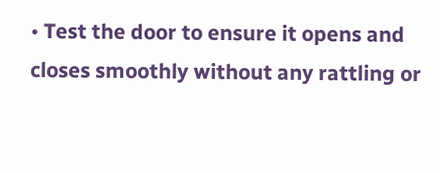• Test the door to ensure it opens and closes smoothly without any rattling or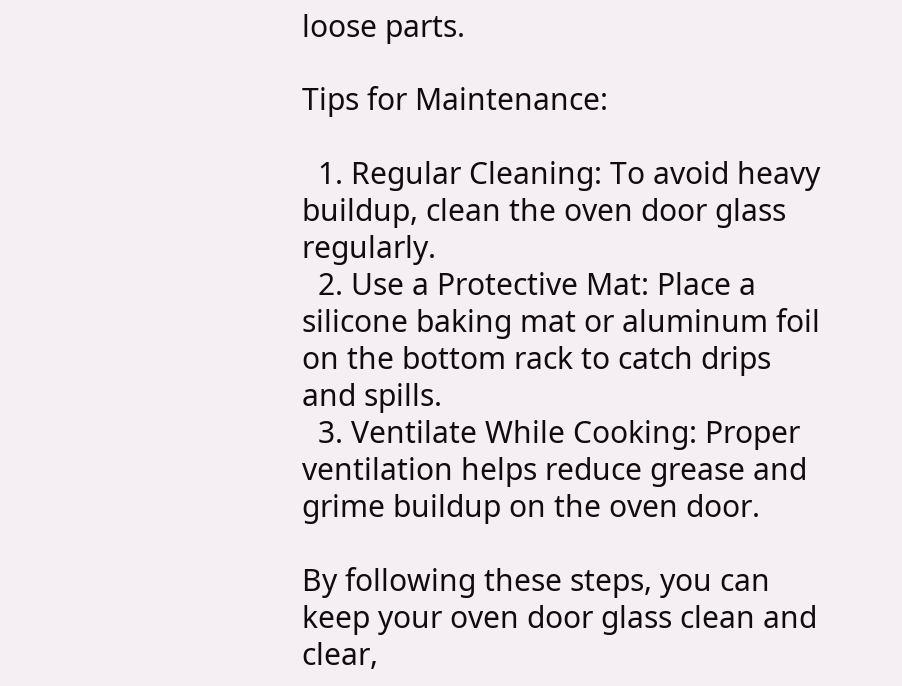loose parts.

Tips for Maintenance:

  1. Regular Cleaning: To avoid heavy buildup, clean the oven door glass regularly.
  2. Use a Protective Mat: Place a silicone baking mat or aluminum foil on the bottom rack to catch drips and spills.
  3. Ventilate While Cooking: Proper ventilation helps reduce grease and grime buildup on the oven door.

By following these steps, you can keep your oven door glass clean and clear,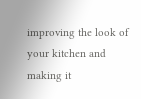improving the look of your kitchen and making it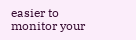easier to monitor your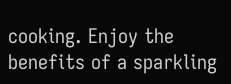cooking. Enjoy the benefits of a sparkling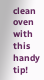clean oven with this handy tip!